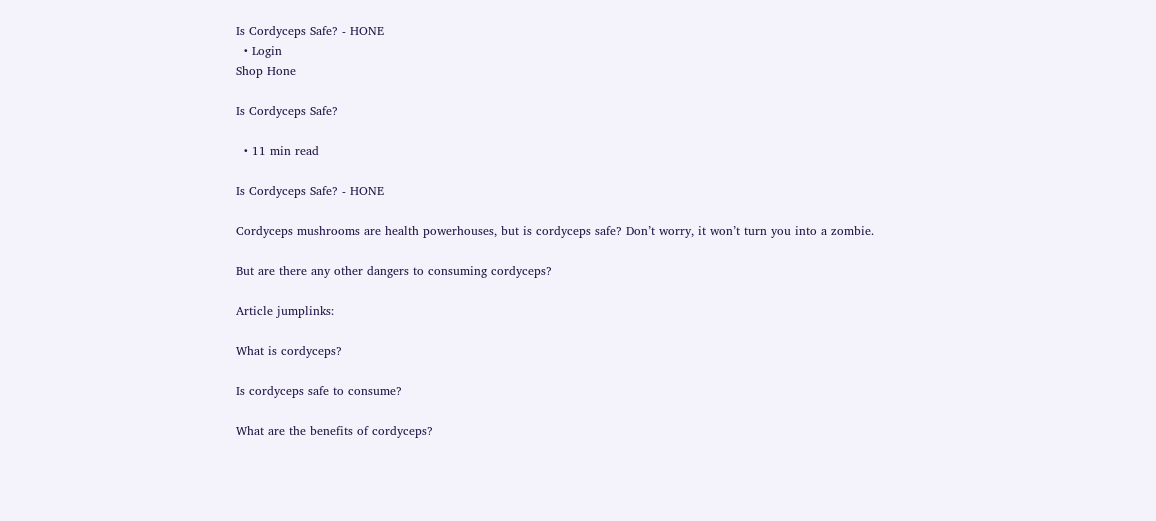Is Cordyceps Safe? - HONE
  • Login
Shop Hone

Is Cordyceps Safe?

  • 11 min read

Is Cordyceps Safe? - HONE

Cordyceps mushrooms are health powerhouses, but is cordyceps safe? Don’t worry, it won’t turn you into a zombie.

But are there any other dangers to consuming cordyceps?

Article jumplinks:

What is cordyceps?

Is cordyceps safe to consume?

What are the benefits of cordyceps?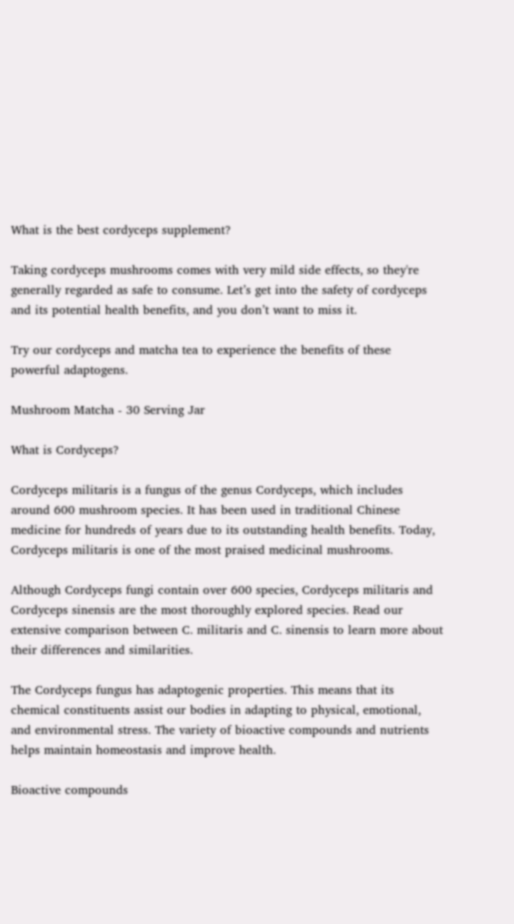What is the best cordyceps supplement?

Taking cordyceps mushrooms comes with very mild side effects, so they're generally regarded as safe to consume. Let’s get into the safety of cordyceps and its potential health benefits, and you don’t want to miss it.

Try our cordyceps and matcha tea to experience the benefits of these powerful adaptogens.

Mushroom Matcha - 30 Serving Jar

What is Cordyceps?

Cordyceps militaris is a fungus of the genus Cordyceps, which includes around 600 mushroom species. It has been used in traditional Chinese medicine for hundreds of years due to its outstanding health benefits. Today, Cordyceps militaris is one of the most praised medicinal mushrooms.

Although Cordyceps fungi contain over 600 species, Cordyceps militaris and Cordyceps sinensis are the most thoroughly explored species. Read our extensive comparison between C. militaris and C. sinensis to learn more about their differences and similarities.

The Cordyceps fungus has adaptogenic properties. This means that its chemical constituents assist our bodies in adapting to physical, emotional, and environmental stress. The variety of bioactive compounds and nutrients helps maintain homeostasis and improve health.

Bioactive compounds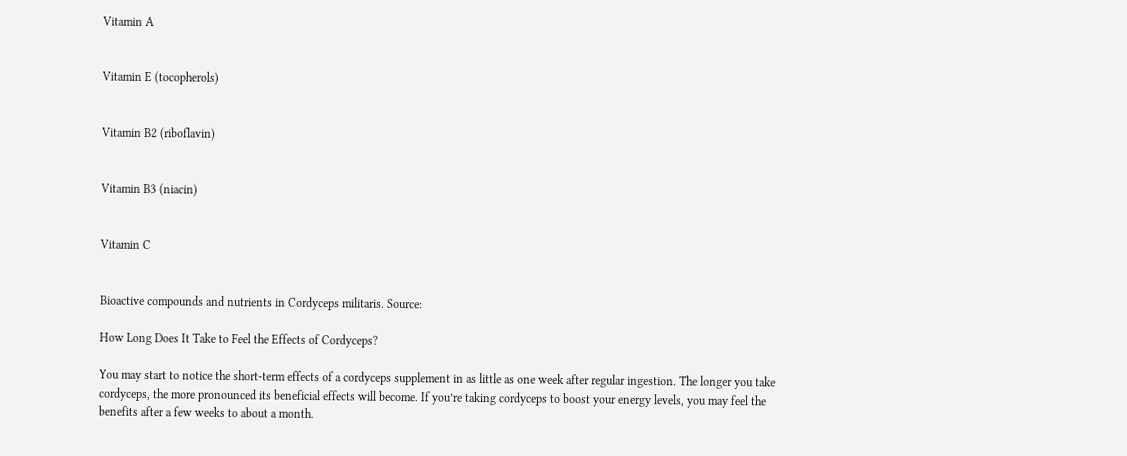Vitamin A


Vitamin E (tocopherols)


Vitamin B2 (riboflavin)


Vitamin B3 (niacin)


Vitamin C


Bioactive compounds and nutrients in Cordyceps militaris. Source:

How Long Does It Take to Feel the Effects of Cordyceps?

You may start to notice the short-term effects of a cordyceps supplement in as little as one week after regular ingestion. The longer you take cordyceps, the more pronounced its beneficial effects will become. If you’re taking cordyceps to boost your energy levels, you may feel the benefits after a few weeks to about a month.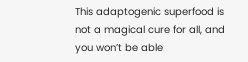This adaptogenic superfood is not a magical cure for all, and you won’t be able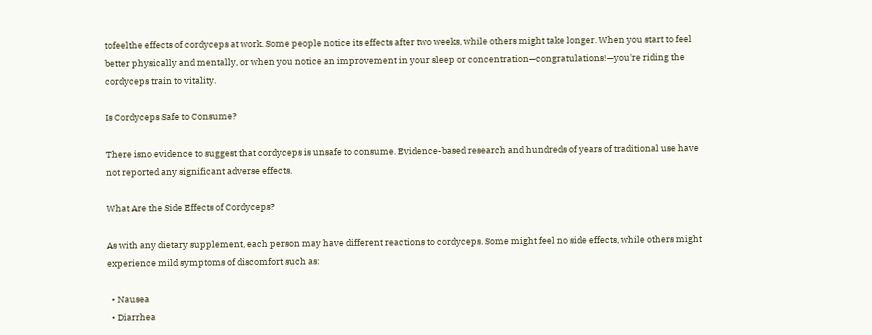tofeelthe effects of cordyceps at work. Some people notice its effects after two weeks, while others might take longer. When you start to feel better physically and mentally, or when you notice an improvement in your sleep or concentration—congratulations!—you're riding the cordyceps train to vitality.

Is Cordyceps Safe to Consume?

There isno evidence to suggest that cordyceps is unsafe to consume. Evidence-based research and hundreds of years of traditional use have not reported any significant adverse effects.

What Are the Side Effects of Cordyceps?

As with any dietary supplement, each person may have different reactions to cordyceps. Some might feel no side effects, while others might experience mild symptoms of discomfort such as:

  • Nausea
  • Diarrhea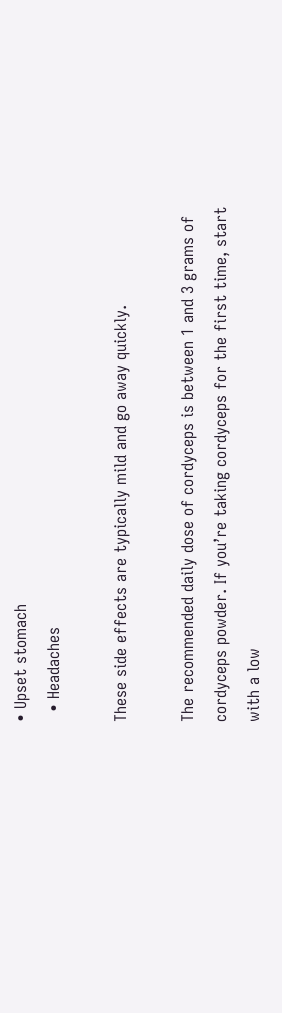• Upset stomach
  • Headaches

These side effects are typically mild and go away quickly.

The recommended daily dose of cordyceps is between 1 and 3 grams of cordyceps powder. If you’re taking cordyceps for the first time, start with a low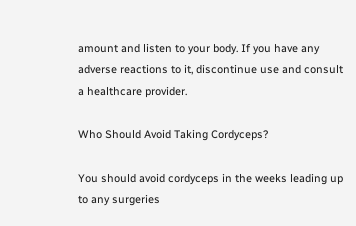amount and listen to your body. If you have any adverse reactions to it, discontinue use and consult a healthcare provider.

Who Should Avoid Taking Cordyceps?

You should avoid cordyceps in the weeks leading up to any surgeries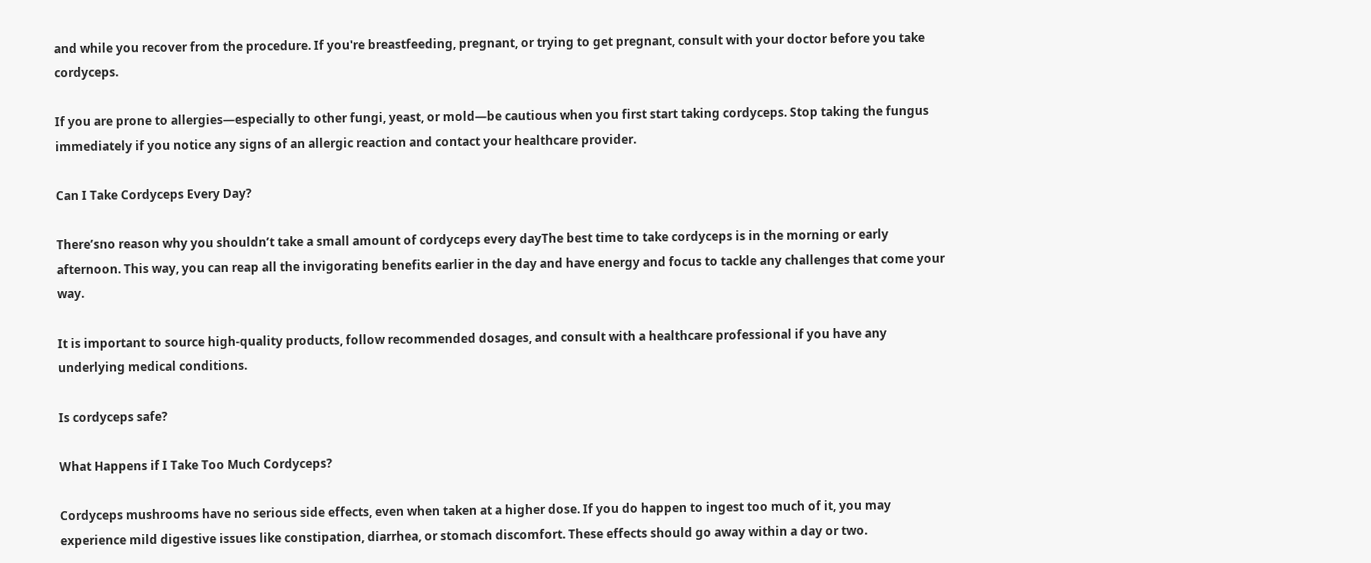and while you recover from the procedure. If you're breastfeeding, pregnant, or trying to get pregnant, consult with your doctor before you take cordyceps.

If you are prone to allergies—especially to other fungi, yeast, or mold—be cautious when you first start taking cordyceps. Stop taking the fungus immediately if you notice any signs of an allergic reaction and contact your healthcare provider.

Can I Take Cordyceps Every Day?

There’sno reason why you shouldn’t take a small amount of cordyceps every dayThe best time to take cordyceps is in the morning or early afternoon. This way, you can reap all the invigorating benefits earlier in the day and have energy and focus to tackle any challenges that come your way.

It is important to source high-quality products, follow recommended dosages, and consult with a healthcare professional if you have any underlying medical conditions.

Is cordyceps safe?

What Happens if I Take Too Much Cordyceps?

Cordyceps mushrooms have no serious side effects, even when taken at a higher dose. If you do happen to ingest too much of it, you may experience mild digestive issues like constipation, diarrhea, or stomach discomfort. These effects should go away within a day or two.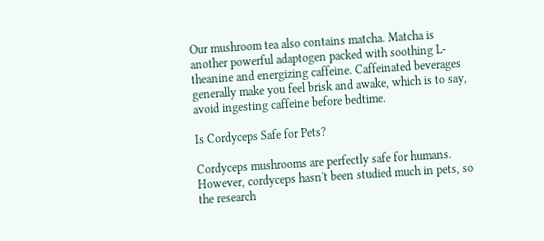Our mushroom tea also contains matcha. Matcha is another powerful adaptogen packed with soothing L-theanine and energizing caffeine. Caffeinated beverages generally make you feel brisk and awake, which is to say, avoid ingesting caffeine before bedtime.

Is Cordyceps Safe for Pets?

Cordyceps mushrooms are perfectly safe for humans. However, cordyceps hasn't been studied much in pets, so the research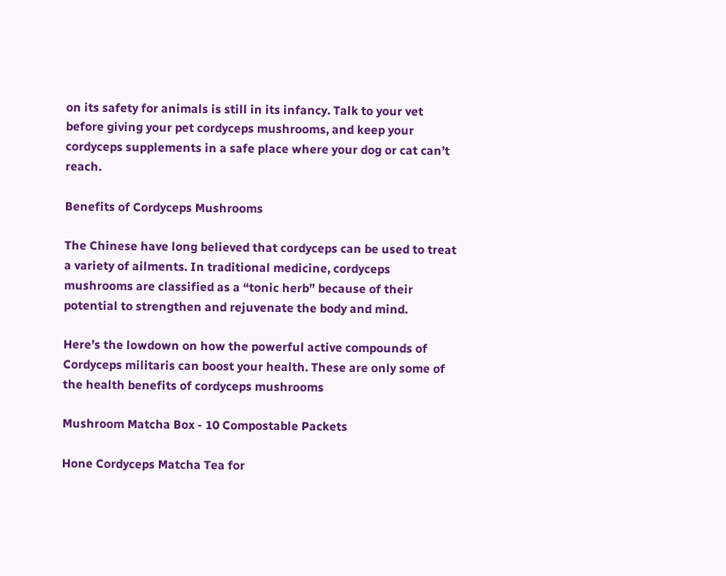on its safety for animals is still in its infancy. Talk to your vet before giving your pet cordyceps mushrooms, and keep your cordyceps supplements in a safe place where your dog or cat can’t reach.

Benefits of Cordyceps Mushrooms

The Chinese have long believed that cordyceps can be used to treat a variety of ailments. In traditional medicine, cordyceps mushrooms are classified as a “tonic herb” because of their potential to strengthen and rejuvenate the body and mind.

Here’s the lowdown on how the powerful active compounds of Cordyceps militaris can boost your health. These are only some of the health benefits of cordyceps mushrooms

Mushroom Matcha Box - 10 Compostable Packets

Hone Cordyceps Matcha Tea for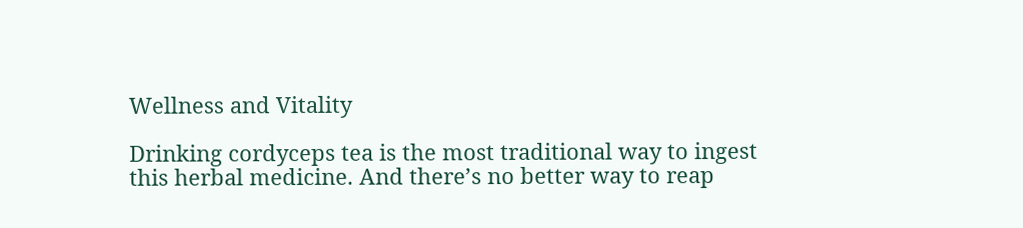Wellness and Vitality

Drinking cordyceps tea is the most traditional way to ingest this herbal medicine. And there’s no better way to reap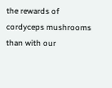the rewards of cordyceps mushrooms than with our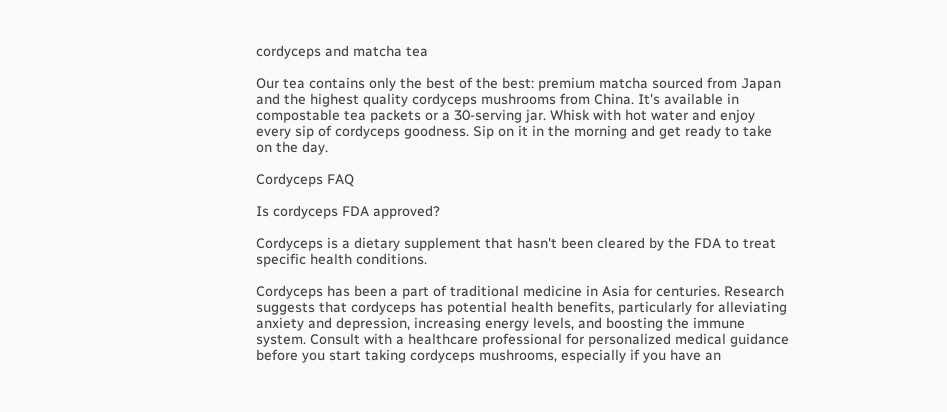cordyceps and matcha tea

Our tea contains only the best of the best: premium matcha sourced from Japan and the highest quality cordyceps mushrooms from China. It's available in compostable tea packets or a 30-serving jar. Whisk with hot water and enjoy every sip of cordyceps goodness. Sip on it in the morning and get ready to take on the day.

Cordyceps FAQ

Is cordyceps FDA approved?

Cordyceps is a dietary supplement that hasn't been cleared by the FDA to treat specific health conditions.

Cordyceps has been a part of traditional medicine in Asia for centuries. Research suggests that cordyceps has potential health benefits, particularly for alleviating anxiety and depression, increasing energy levels, and boosting the immune system. Consult with a healthcare professional for personalized medical guidance before you start taking cordyceps mushrooms, especially if you have an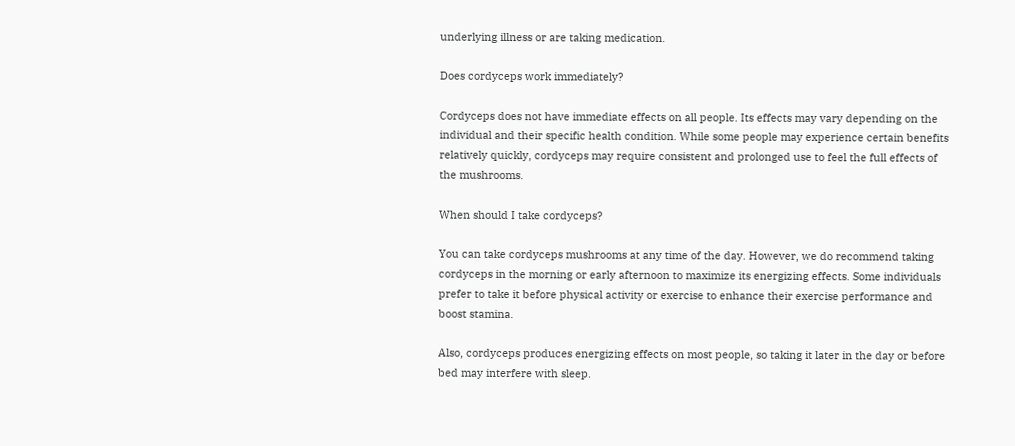underlying illness or are taking medication.

Does cordyceps work immediately?

Cordyceps does not have immediate effects on all people. Its effects may vary depending on the individual and their specific health condition. While some people may experience certain benefits relatively quickly, cordyceps may require consistent and prolonged use to feel the full effects of the mushrooms.

When should I take cordyceps?

You can take cordyceps mushrooms at any time of the day. However, we do recommend taking cordyceps in the morning or early afternoon to maximize its energizing effects. Some individuals prefer to take it before physical activity or exercise to enhance their exercise performance and boost stamina.

Also, cordyceps produces energizing effects on most people, so taking it later in the day or before bed may interfere with sleep.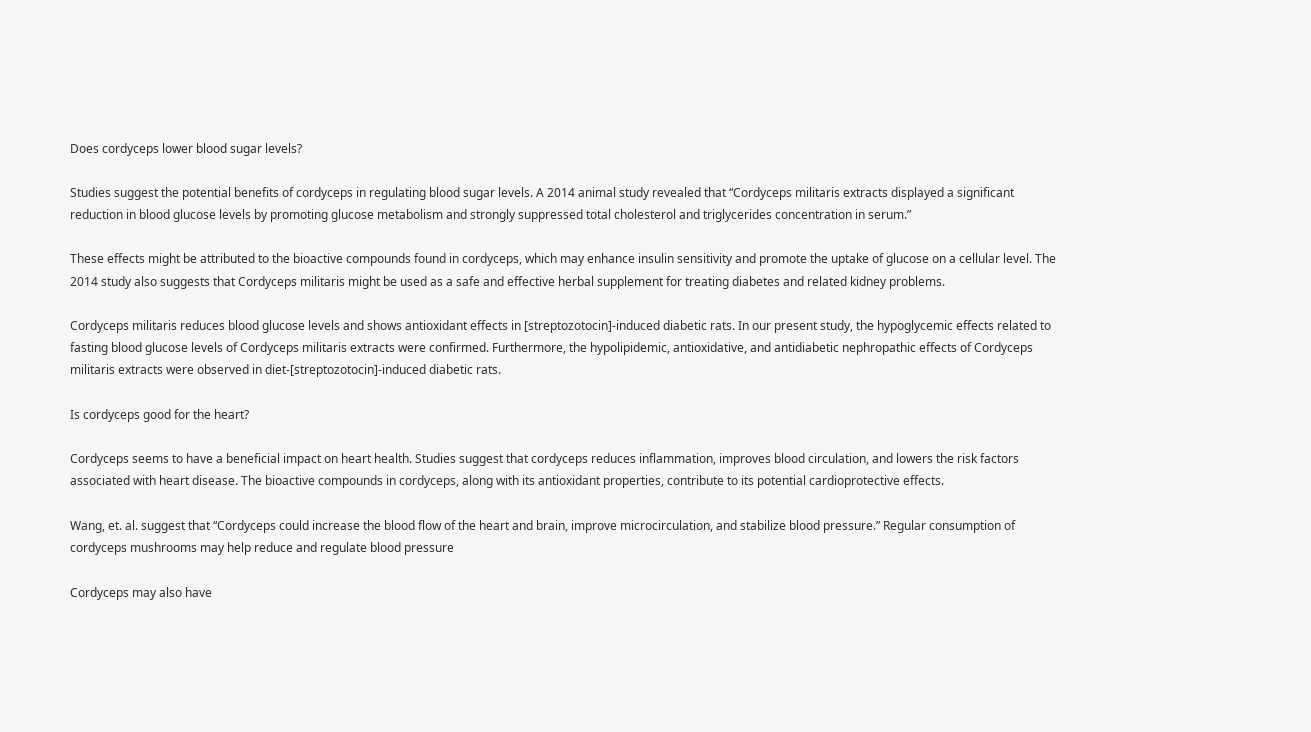Does cordyceps lower blood sugar levels?

Studies suggest the potential benefits of cordyceps in regulating blood sugar levels. A 2014 animal study revealed that “Cordyceps militaris extracts displayed a significant reduction in blood glucose levels by promoting glucose metabolism and strongly suppressed total cholesterol and triglycerides concentration in serum.”

These effects might be attributed to the bioactive compounds found in cordyceps, which may enhance insulin sensitivity and promote the uptake of glucose on a cellular level. The 2014 study also suggests that Cordyceps militaris might be used as a safe and effective herbal supplement for treating diabetes and related kidney problems.

Cordyceps militaris reduces blood glucose levels and shows antioxidant effects in [streptozotocin]-induced diabetic rats. In our present study, the hypoglycemic effects related to fasting blood glucose levels of Cordyceps militaris extracts were confirmed. Furthermore, the hypolipidemic, antioxidative, and antidiabetic nephropathic effects of Cordyceps militaris extracts were observed in diet-[streptozotocin]-induced diabetic rats.

Is cordyceps good for the heart?

Cordyceps seems to have a beneficial impact on heart health. Studies suggest that cordyceps reduces inflammation, improves blood circulation, and lowers the risk factors associated with heart disease. The bioactive compounds in cordyceps, along with its antioxidant properties, contribute to its potential cardioprotective effects.

Wang, et. al. suggest that “Cordyceps could increase the blood flow of the heart and brain, improve microcirculation, and stabilize blood pressure.” Regular consumption of cordyceps mushrooms may help reduce and regulate blood pressure

Cordyceps may also have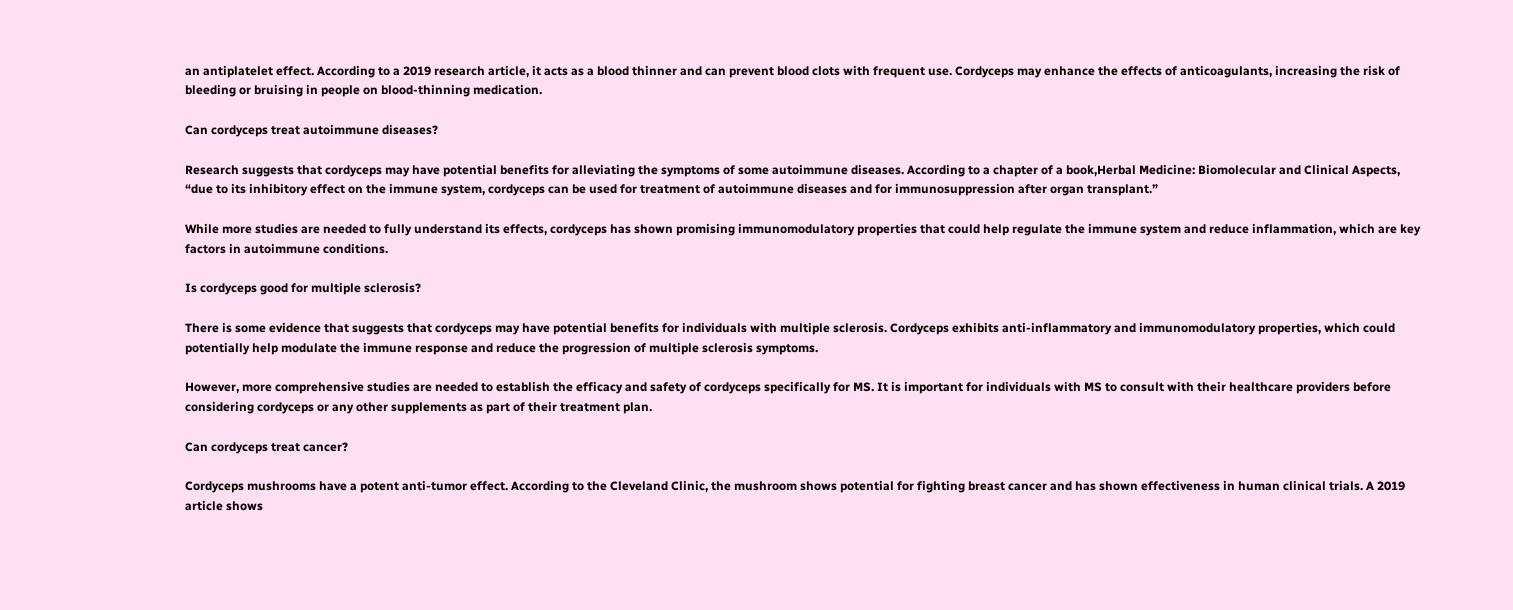an antiplatelet effect. According to a 2019 research article, it acts as a blood thinner and can prevent blood clots with frequent use. Cordyceps may enhance the effects of anticoagulants, increasing the risk of bleeding or bruising in people on blood-thinning medication.

Can cordyceps treat autoimmune diseases?

Research suggests that cordyceps may have potential benefits for alleviating the symptoms of some autoimmune diseases. According to a chapter of a book,Herbal Medicine: Biomolecular and Clinical Aspects, “due to its inhibitory effect on the immune system, cordyceps can be used for treatment of autoimmune diseases and for immunosuppression after organ transplant.”

While more studies are needed to fully understand its effects, cordyceps has shown promising immunomodulatory properties that could help regulate the immune system and reduce inflammation, which are key factors in autoimmune conditions.

Is cordyceps good for multiple sclerosis?

There is some evidence that suggests that cordyceps may have potential benefits for individuals with multiple sclerosis. Cordyceps exhibits anti-inflammatory and immunomodulatory properties, which could potentially help modulate the immune response and reduce the progression of multiple sclerosis symptoms.

However, more comprehensive studies are needed to establish the efficacy and safety of cordyceps specifically for MS. It is important for individuals with MS to consult with their healthcare providers before considering cordyceps or any other supplements as part of their treatment plan.

Can cordyceps treat cancer?

Cordyceps mushrooms have a potent anti-tumor effect. According to the Cleveland Clinic, the mushroom shows potential for fighting breast cancer and has shown effectiveness in human clinical trials. A 2019 article shows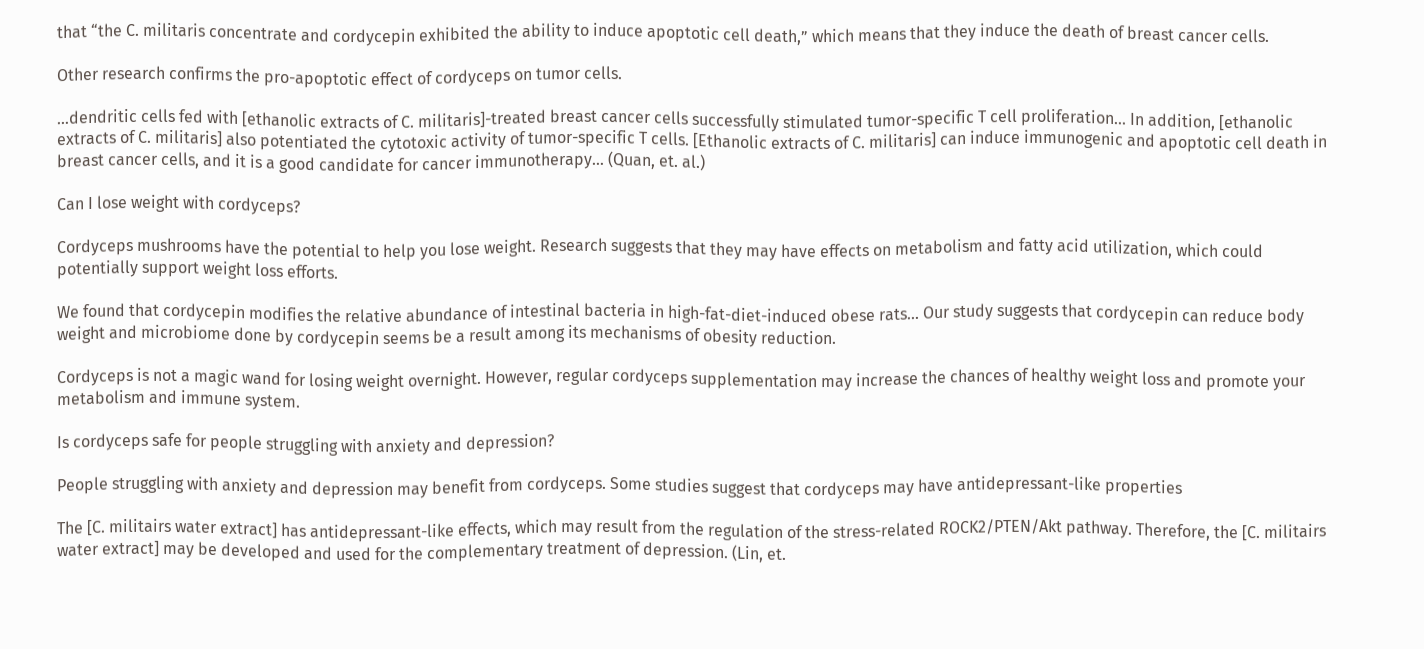that “the C. militaris concentrate and cordycepin exhibited the ability to induce apoptotic cell death,” which means that they induce the death of breast cancer cells.

Other research confirms the pro-apoptotic effect of cordyceps on tumor cells.

…dendritic cells fed with [ethanolic extracts of C. militaris]-treated breast cancer cells successfully stimulated tumor-specific T cell proliferation... In addition, [ethanolic extracts of C. militaris] also potentiated the cytotoxic activity of tumor-specific T cells. [Ethanolic extracts of C. militaris] can induce immunogenic and apoptotic cell death in breast cancer cells, and it is a good candidate for cancer immunotherapy… (Quan, et. al.)

Can I lose weight with cordyceps?

Cordyceps mushrooms have the potential to help you lose weight. Research suggests that they may have effects on metabolism and fatty acid utilization, which could potentially support weight loss efforts.

We found that cordycepin modifies the relative abundance of intestinal bacteria in high-fat-diet-induced obese rats... Our study suggests that cordycepin can reduce body weight and microbiome done by cordycepin seems be a result among its mechanisms of obesity reduction.

Cordyceps is not a magic wand for losing weight overnight. However, regular cordyceps supplementation may increase the chances of healthy weight loss and promote your metabolism and immune system.

Is cordyceps safe for people struggling with anxiety and depression?

People struggling with anxiety and depression may benefit from cordyceps. Some studies suggest that cordyceps may have antidepressant-like properties

The [C. militairs water extract] has antidepressant-like effects, which may result from the regulation of the stress-related ROCK2/PTEN/Akt pathway. Therefore, the [C. militairs water extract] may be developed and used for the complementary treatment of depression. (Lin, et.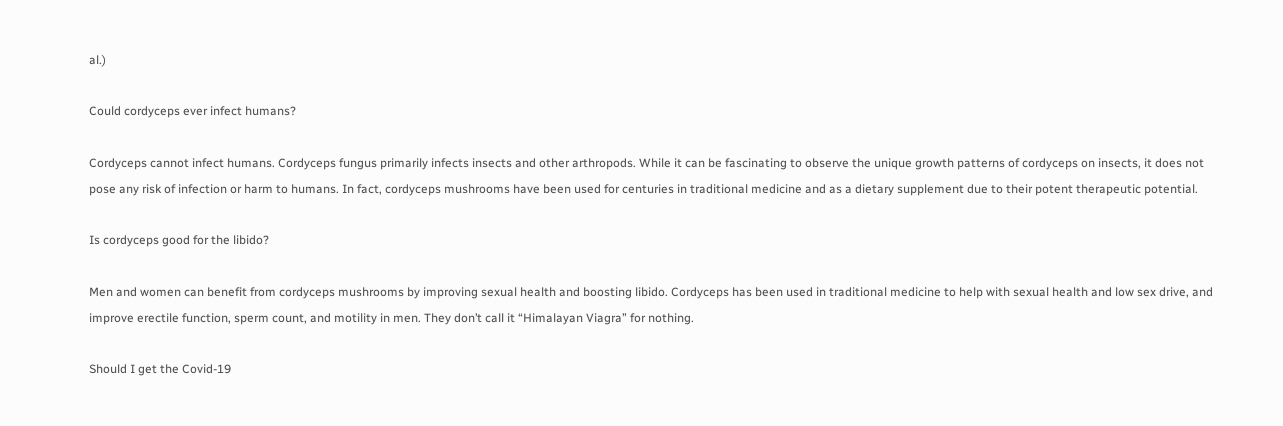al.)

Could cordyceps ever infect humans?

Cordyceps cannot infect humans. Cordyceps fungus primarily infects insects and other arthropods. While it can be fascinating to observe the unique growth patterns of cordyceps on insects, it does not pose any risk of infection or harm to humans. In fact, cordyceps mushrooms have been used for centuries in traditional medicine and as a dietary supplement due to their potent therapeutic potential.

Is cordyceps good for the libido?

Men and women can benefit from cordyceps mushrooms by improving sexual health and boosting libido. Cordyceps has been used in traditional medicine to help with sexual health and low sex drive, and improve erectile function, sperm count, and motility in men. They don’t call it “Himalayan Viagra” for nothing.

Should I get the Covid-19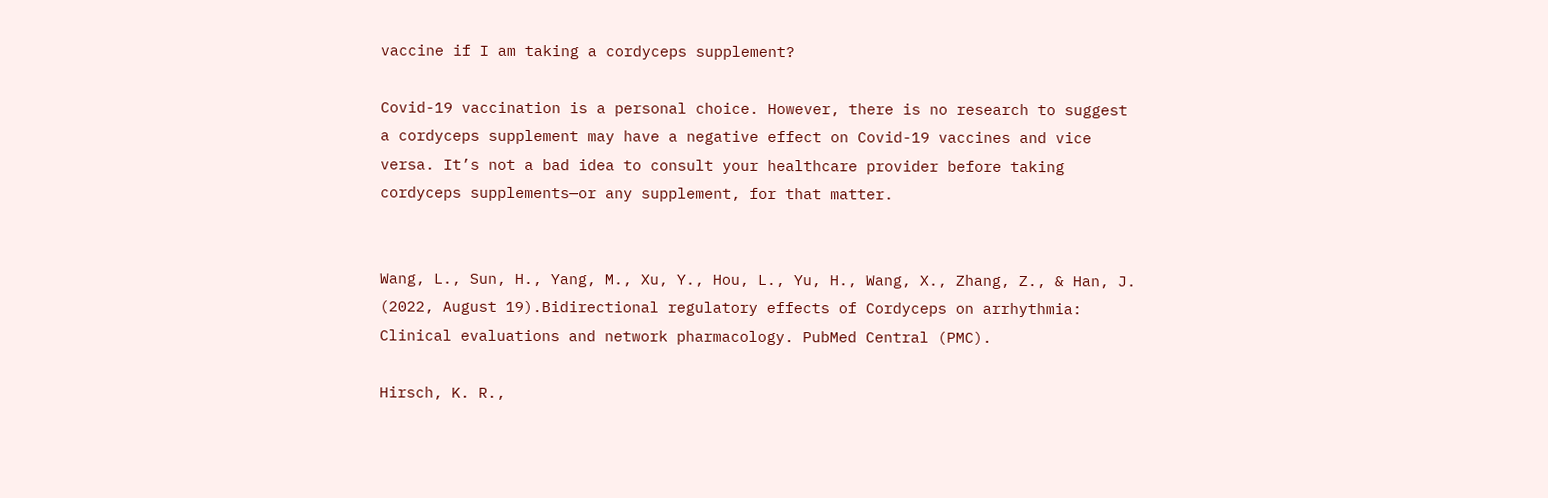vaccine if I am taking a cordyceps supplement?

Covid-19 vaccination is a personal choice. However, there is no research to suggest a cordyceps supplement may have a negative effect on Covid-19 vaccines and vice versa. It’s not a bad idea to consult your healthcare provider before taking cordyceps supplements—or any supplement, for that matter.


Wang, L., Sun, H., Yang, M., Xu, Y., Hou, L., Yu, H., Wang, X., Zhang, Z., & Han, J. (2022, August 19).Bidirectional regulatory effects of Cordyceps on arrhythmia: Clinical evaluations and network pharmacology. PubMed Central (PMC).

Hirsch, K. R.,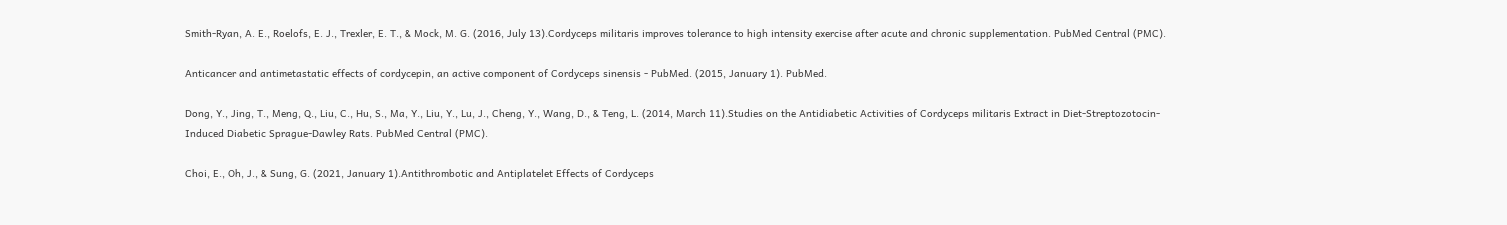Smith-Ryan, A. E., Roelofs, E. J., Trexler, E. T., & Mock, M. G. (2016, July 13).Cordyceps militaris improves tolerance to high intensity exercise after acute and chronic supplementation. PubMed Central (PMC).

Anticancer and antimetastatic effects of cordycepin, an active component of Cordyceps sinensis - PubMed. (2015, January 1). PubMed.

Dong, Y., Jing, T., Meng, Q., Liu, C., Hu, S., Ma, Y., Liu, Y., Lu, J., Cheng, Y., Wang, D., & Teng, L. (2014, March 11).Studies on the Antidiabetic Activities of Cordyceps militaris Extract in Diet-Streptozotocin-Induced Diabetic Sprague-Dawley Rats. PubMed Central (PMC).

Choi, E., Oh, J., & Sung, G. (2021, January 1).Antithrombotic and Antiplatelet Effects of Cordyceps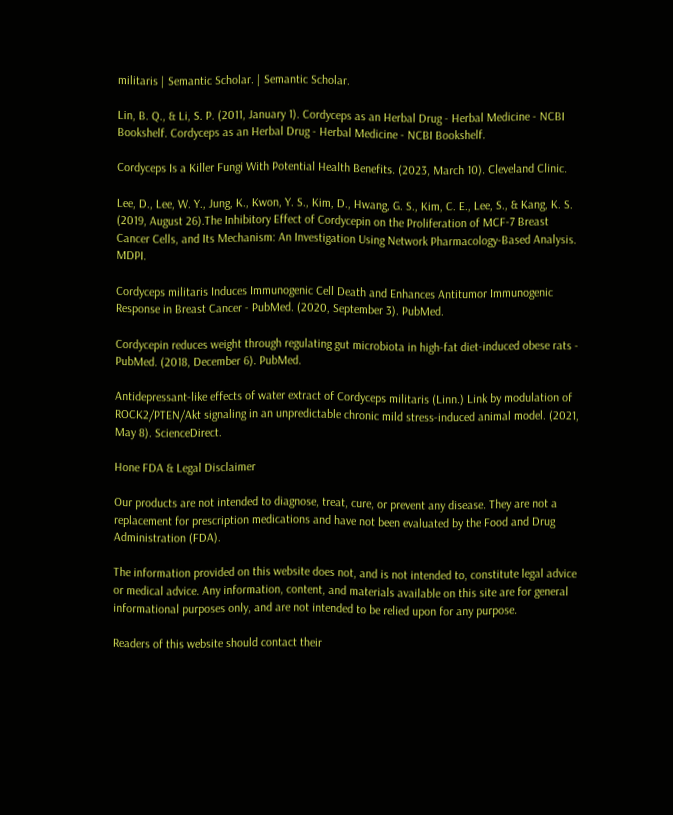militaris | Semantic Scholar. | Semantic Scholar.

Lin, B. Q., & Li, S. P. (2011, January 1). Cordyceps as an Herbal Drug - Herbal Medicine - NCBI Bookshelf. Cordyceps as an Herbal Drug - Herbal Medicine - NCBI Bookshelf.

Cordyceps Is a Killer Fungi With Potential Health Benefits. (2023, March 10). Cleveland Clinic.

Lee, D., Lee, W. Y., Jung, K., Kwon, Y. S., Kim, D., Hwang, G. S., Kim, C. E., Lee, S., & Kang, K. S. (2019, August 26).The Inhibitory Effect of Cordycepin on the Proliferation of MCF-7 Breast Cancer Cells, and Its Mechanism: An Investigation Using Network Pharmacology-Based Analysis. MDPI.

Cordyceps militaris Induces Immunogenic Cell Death and Enhances Antitumor Immunogenic Response in Breast Cancer - PubMed. (2020, September 3). PubMed.

Cordycepin reduces weight through regulating gut microbiota in high-fat diet-induced obese rats - PubMed. (2018, December 6). PubMed.

Antidepressant-like effects of water extract of Cordyceps militaris (Linn.) Link by modulation of ROCK2/PTEN/Akt signaling in an unpredictable chronic mild stress-induced animal model. (2021, May 8). ScienceDirect.

Hone FDA & Legal Disclaimer

Our products are not intended to diagnose, treat, cure, or prevent any disease. They are not a replacement for prescription medications and have not been evaluated by the Food and Drug Administration (FDA).

The information provided on this website does not, and is not intended to, constitute legal advice or medical advice. Any information, content, and materials available on this site are for general informational purposes only, and are not intended to be relied upon for any purpose.

Readers of this website should contact their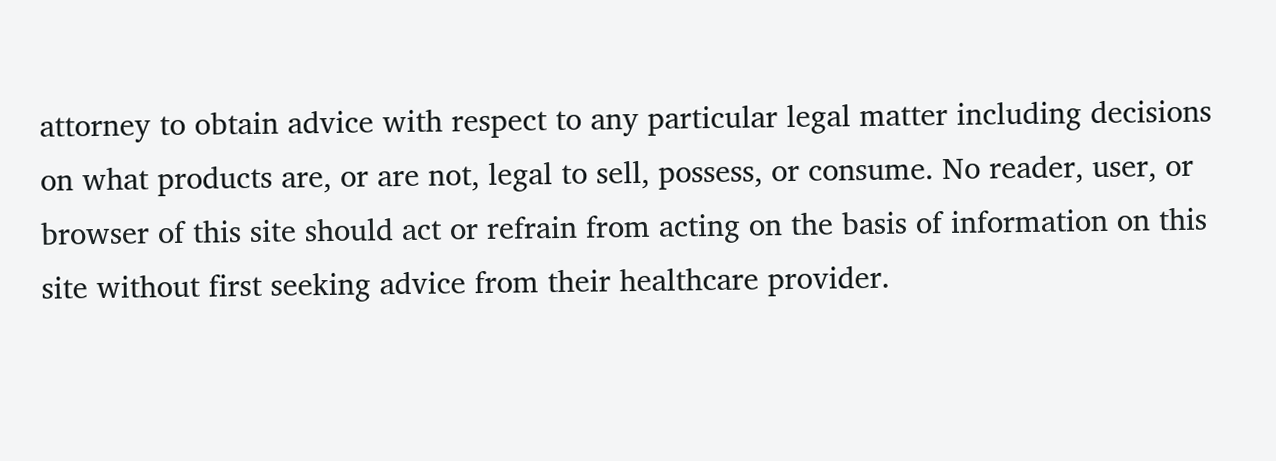attorney to obtain advice with respect to any particular legal matter including decisions on what products are, or are not, legal to sell, possess, or consume. No reader, user, or browser of this site should act or refrain from acting on the basis of information on this site without first seeking advice from their healthcare provider.